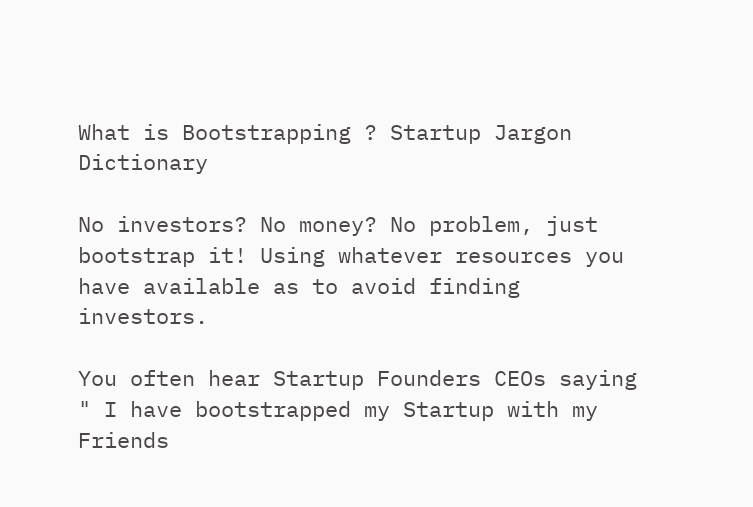What is Bootstrapping ? Startup Jargon Dictionary

No investors? No money? No problem, just bootstrap it! Using whatever resources you have available as to avoid finding investors.

You often hear Startup Founders CEOs saying " I have bootstrapped my Startup with my Friends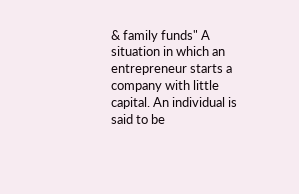& family funds" A situation in which an entrepreneur starts a company with little capital. An individual is said to be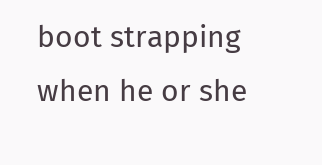boot strapping when he or she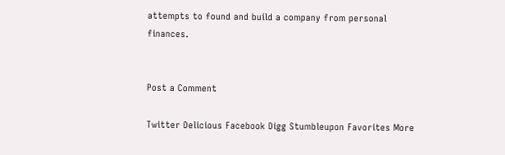attempts to found and build a company from personal finances.


Post a Comment

Twitter Delicious Facebook Digg Stumbleupon Favorites More